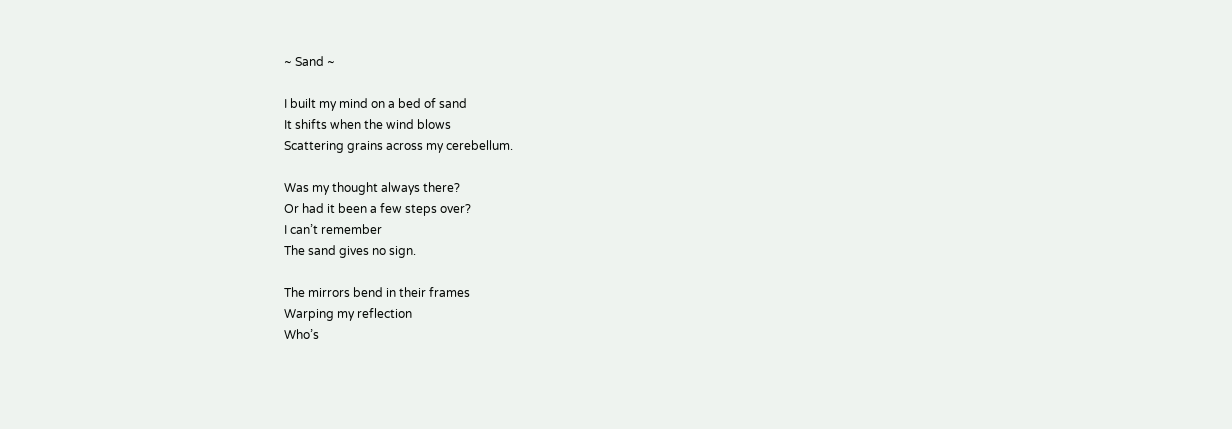~ Sand ~

I built my mind on a bed of sand
It shifts when the wind blows
Scattering grains across my cerebellum.

Was my thought always there?
Or had it been a few steps over?
I can’t remember
The sand gives no sign.

The mirrors bend in their frames
Warping my reflection
Who’s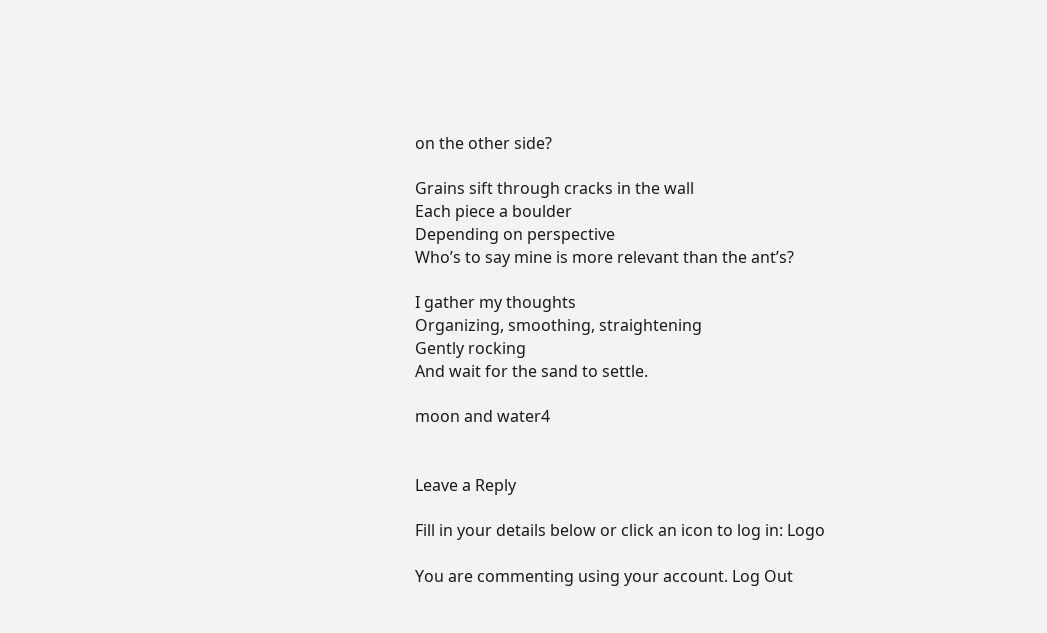on the other side?

Grains sift through cracks in the wall
Each piece a boulder
Depending on perspective
Who’s to say mine is more relevant than the ant’s?

I gather my thoughts
Organizing, smoothing, straightening
Gently rocking
And wait for the sand to settle.

moon and water4


Leave a Reply

Fill in your details below or click an icon to log in: Logo

You are commenting using your account. Log Out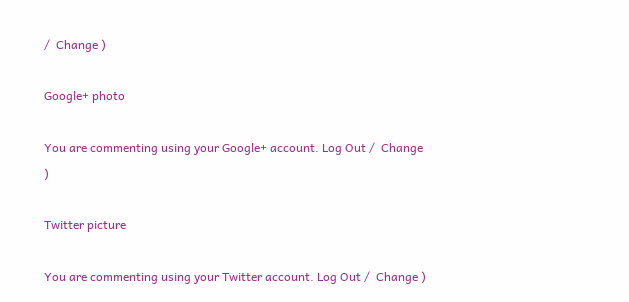/  Change )

Google+ photo

You are commenting using your Google+ account. Log Out /  Change )

Twitter picture

You are commenting using your Twitter account. Log Out /  Change )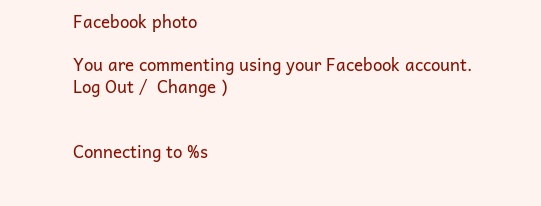Facebook photo

You are commenting using your Facebook account. Log Out /  Change )


Connecting to %s